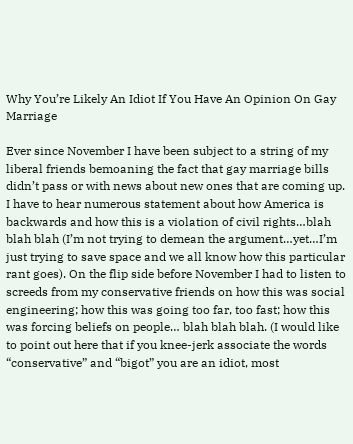Why You’re Likely An Idiot If You Have An Opinion On Gay Marriage

Ever since November I have been subject to a string of my liberal friends bemoaning the fact that gay marriage bills didn’t pass or with news about new ones that are coming up. I have to hear numerous statement about how America is backwards and how this is a violation of civil rights…blah blah blah (I’m not trying to demean the argument…yet…I’m just trying to save space and we all know how this particular rant goes). On the flip side before November I had to listen to screeds from my conservative friends on how this was social engineering; how this was going too far, too fast; how this was forcing beliefs on people… blah blah blah. (I would like to point out here that if you knee-jerk associate the words “conservative” and “bigot” you are an idiot, most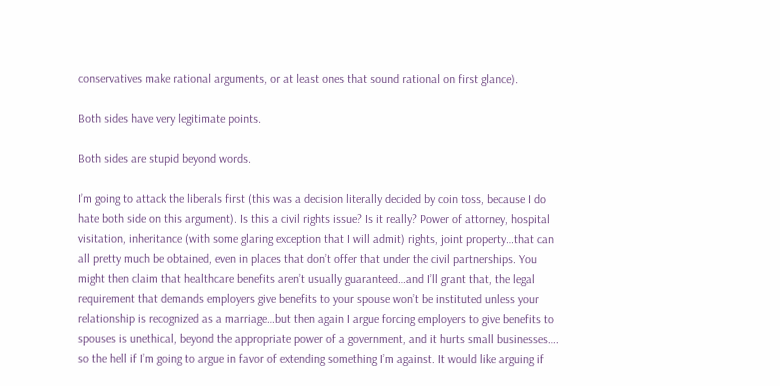conservatives make rational arguments, or at least ones that sound rational on first glance).

Both sides have very legitimate points.

Both sides are stupid beyond words.

I’m going to attack the liberals first (this was a decision literally decided by coin toss, because I do hate both side on this argument). Is this a civil rights issue? Is it really? Power of attorney, hospital visitation, inheritance (with some glaring exception that I will admit) rights, joint property…that can all pretty much be obtained, even in places that don’t offer that under the civil partnerships. You might then claim that healthcare benefits aren’t usually guaranteed…and I’ll grant that, the legal requirement that demands employers give benefits to your spouse won’t be instituted unless your relationship is recognized as a marriage…but then again I argue forcing employers to give benefits to spouses is unethical, beyond the appropriate power of a government, and it hurts small businesses…. so the hell if I’m going to argue in favor of extending something I’m against. It would like arguing if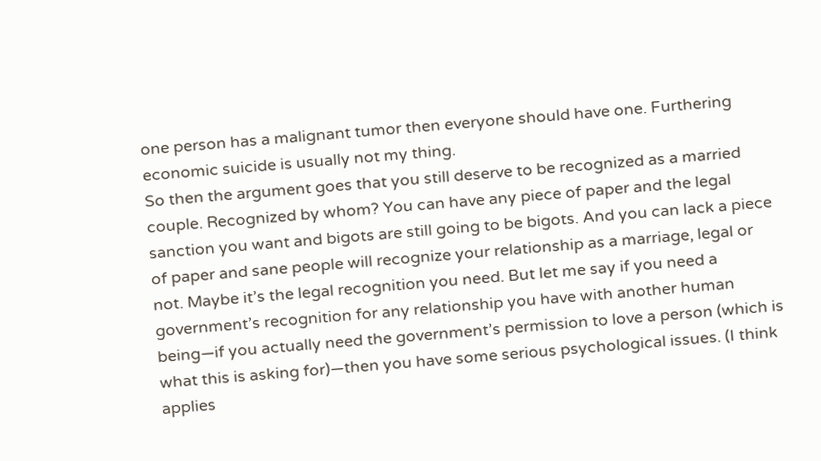one person has a malignant tumor then everyone should have one. Furthering economic suicide is usually not my thing.
So then the argument goes that you still deserve to be recognized as a married couple. Recognized by whom? You can have any piece of paper and the legal sanction you want and bigots are still going to be bigots. And you can lack a piece of paper and sane people will recognize your relationship as a marriage, legal or not. Maybe it’s the legal recognition you need. But let me say if you need a government’s recognition for any relationship you have with another human being—if you actually need the government’s permission to love a person (which is what this is asking for)—then you have some serious psychological issues. (I think applies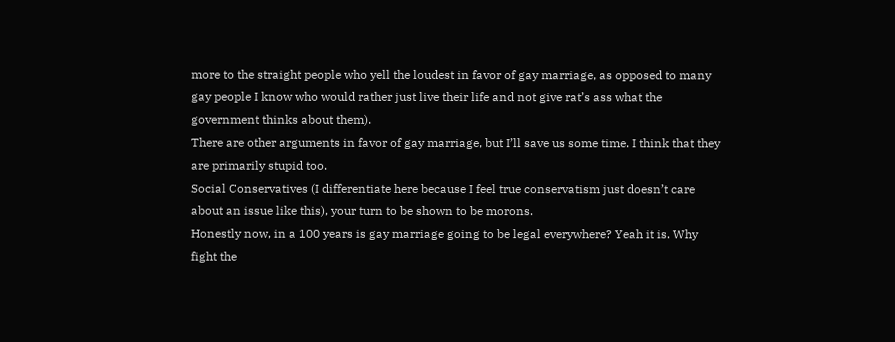more to the straight people who yell the loudest in favor of gay marriage, as opposed to many gay people I know who would rather just live their life and not give rat’s ass what the government thinks about them).
There are other arguments in favor of gay marriage, but I’ll save us some time. I think that they are primarily stupid too.
Social Conservatives (I differentiate here because I feel true conservatism just doesn’t care about an issue like this), your turn to be shown to be morons.
Honestly now, in a 100 years is gay marriage going to be legal everywhere? Yeah it is. Why fight the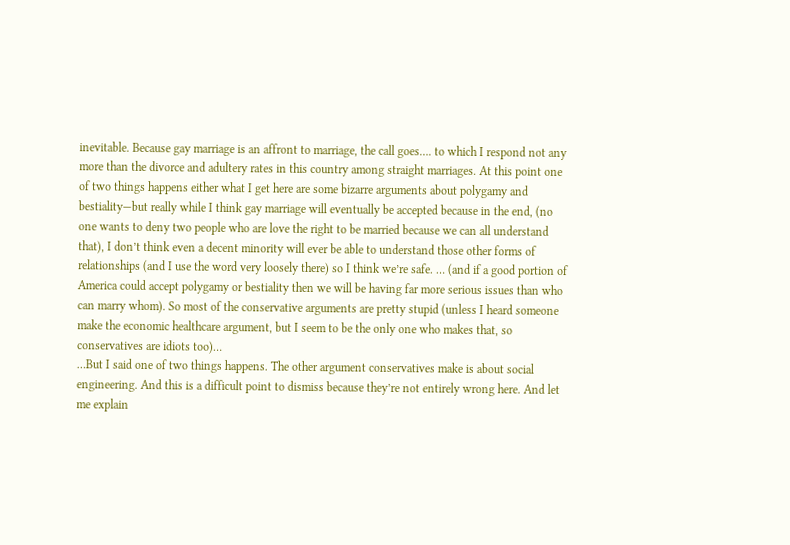inevitable. Because gay marriage is an affront to marriage, the call goes…. to which I respond not any more than the divorce and adultery rates in this country among straight marriages. At this point one of two things happens either what I get here are some bizarre arguments about polygamy and bestiality—but really while I think gay marriage will eventually be accepted because in the end, (no one wants to deny two people who are love the right to be married because we can all understand that), I don’t think even a decent minority will ever be able to understand those other forms of relationships (and I use the word very loosely there) so I think we’re safe. … (and if a good portion of America could accept polygamy or bestiality then we will be having far more serious issues than who can marry whom). So most of the conservative arguments are pretty stupid (unless I heard someone make the economic healthcare argument, but I seem to be the only one who makes that, so conservatives are idiots too)…
…But I said one of two things happens. The other argument conservatives make is about social engineering. And this is a difficult point to dismiss because they’re not entirely wrong here. And let me explain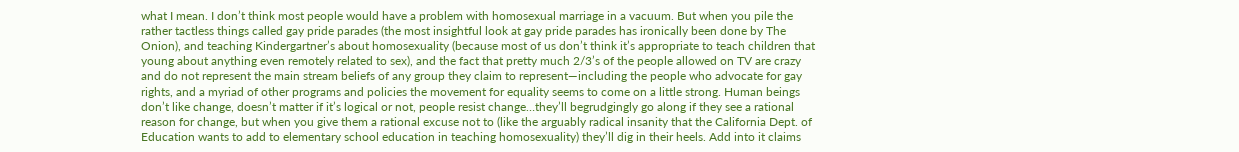what I mean. I don’t think most people would have a problem with homosexual marriage in a vacuum. But when you pile the rather tactless things called gay pride parades (the most insightful look at gay pride parades has ironically been done by The Onion), and teaching Kindergartner’s about homosexuality (because most of us don’t think it’s appropriate to teach children that young about anything even remotely related to sex), and the fact that pretty much 2/3’s of the people allowed on TV are crazy and do not represent the main stream beliefs of any group they claim to represent—including the people who advocate for gay rights, and a myriad of other programs and policies the movement for equality seems to come on a little strong. Human beings don’t like change, doesn’t matter if it’s logical or not, people resist change…they’ll begrudgingly go along if they see a rational reason for change, but when you give them a rational excuse not to (like the arguably radical insanity that the California Dept. of Education wants to add to elementary school education in teaching homosexuality) they’ll dig in their heels. Add into it claims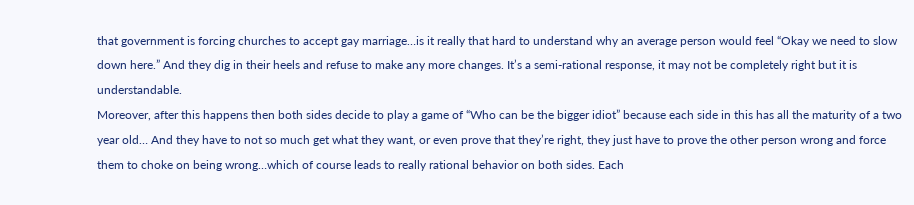that government is forcing churches to accept gay marriage…is it really that hard to understand why an average person would feel “Okay we need to slow down here.” And they dig in their heels and refuse to make any more changes. It’s a semi-rational response, it may not be completely right but it is understandable.
Moreover, after this happens then both sides decide to play a game of “Who can be the bigger idiot” because each side in this has all the maturity of a two year old… And they have to not so much get what they want, or even prove that they’re right, they just have to prove the other person wrong and force them to choke on being wrong…which of course leads to really rational behavior on both sides. Each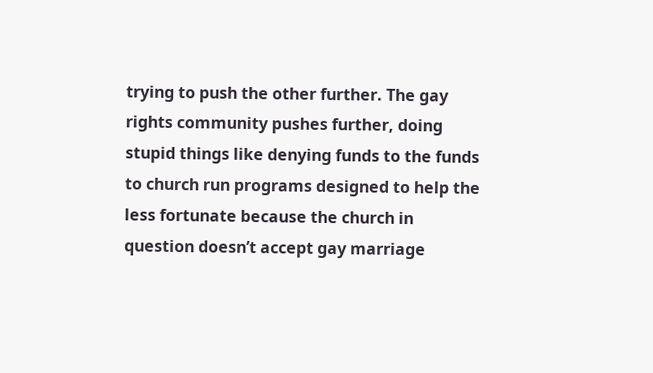trying to push the other further. The gay rights community pushes further, doing stupid things like denying funds to the funds to church run programs designed to help the less fortunate because the church in question doesn’t accept gay marriage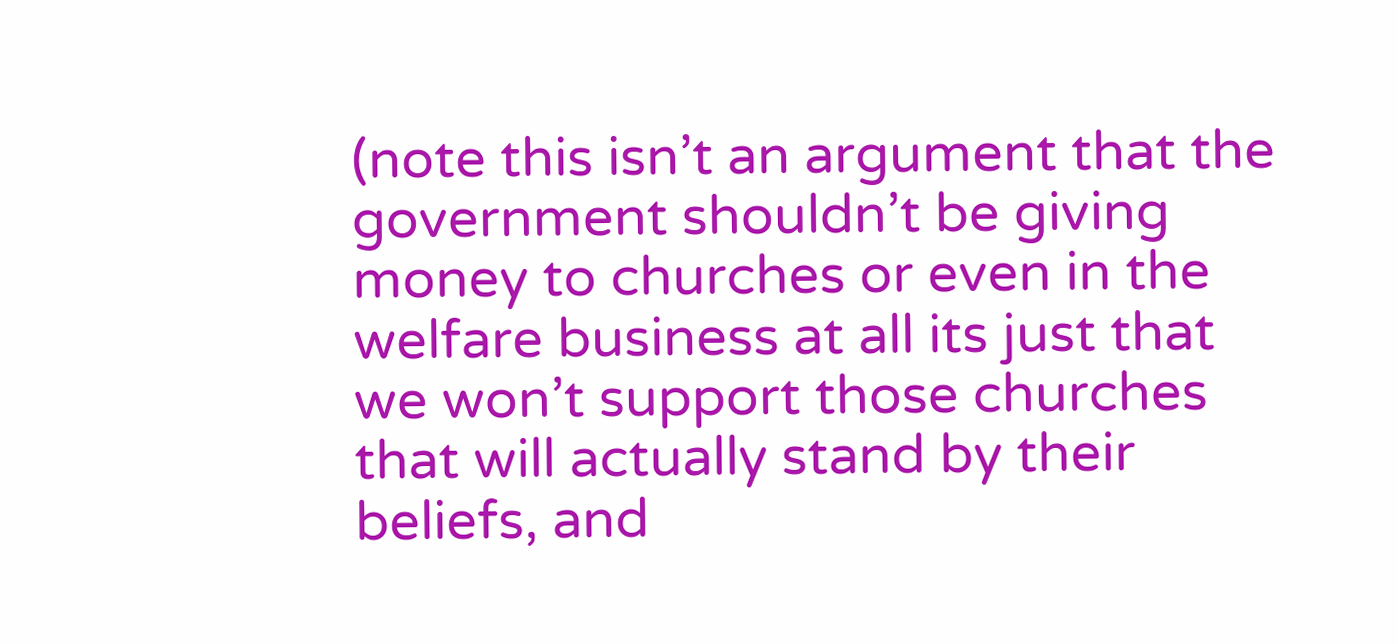(note this isn’t an argument that the government shouldn’t be giving money to churches or even in the welfare business at all its just that we won’t support those churches that will actually stand by their beliefs, and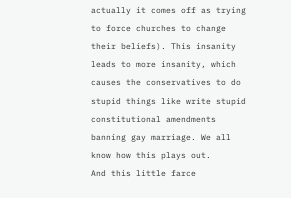actually it comes off as trying to force churches to change their beliefs). This insanity leads to more insanity, which causes the conservatives to do stupid things like write stupid constitutional amendments banning gay marriage. We all know how this plays out.
And this little farce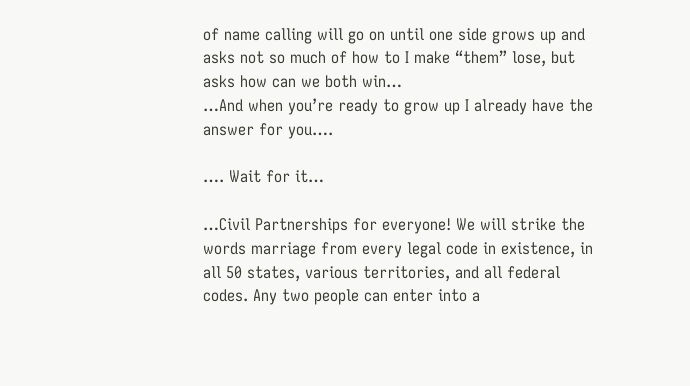of name calling will go on until one side grows up and asks not so much of how to I make “them” lose, but asks how can we both win…
…And when you’re ready to grow up I already have the answer for you….

…. Wait for it…

…Civil Partnerships for everyone! We will strike the words marriage from every legal code in existence, in all 50 states, various territories, and all federal codes. Any two people can enter into a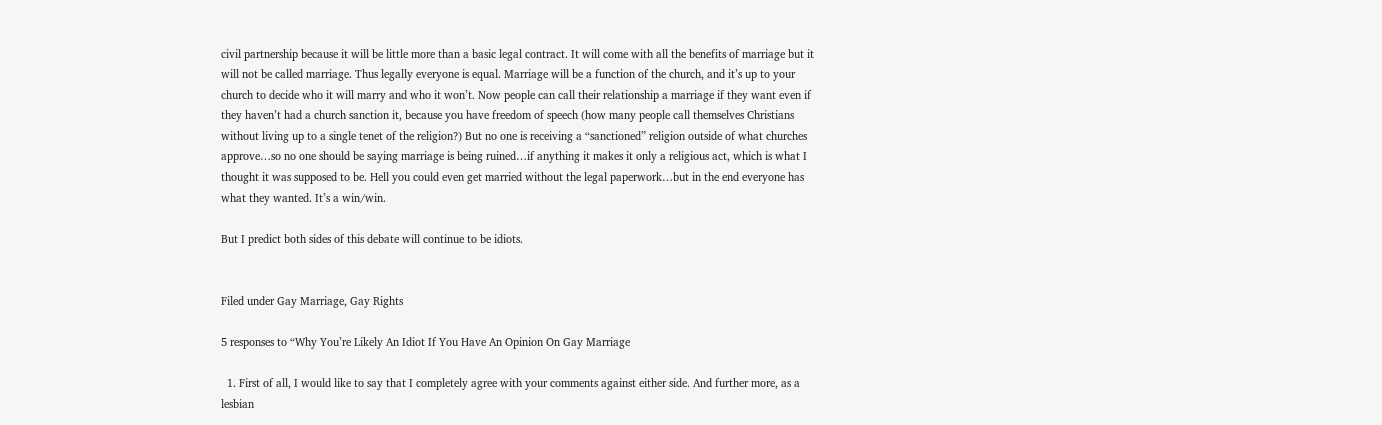civil partnership because it will be little more than a basic legal contract. It will come with all the benefits of marriage but it will not be called marriage. Thus legally everyone is equal. Marriage will be a function of the church, and it’s up to your church to decide who it will marry and who it won’t. Now people can call their relationship a marriage if they want even if they haven’t had a church sanction it, because you have freedom of speech (how many people call themselves Christians without living up to a single tenet of the religion?) But no one is receiving a “sanctioned” religion outside of what churches approve…so no one should be saying marriage is being ruined…if anything it makes it only a religious act, which is what I thought it was supposed to be. Hell you could even get married without the legal paperwork…but in the end everyone has what they wanted. It’s a win/win.

But I predict both sides of this debate will continue to be idiots.


Filed under Gay Marriage, Gay Rights

5 responses to “Why You’re Likely An Idiot If You Have An Opinion On Gay Marriage

  1. First of all, I would like to say that I completely agree with your comments against either side. And further more, as a lesbian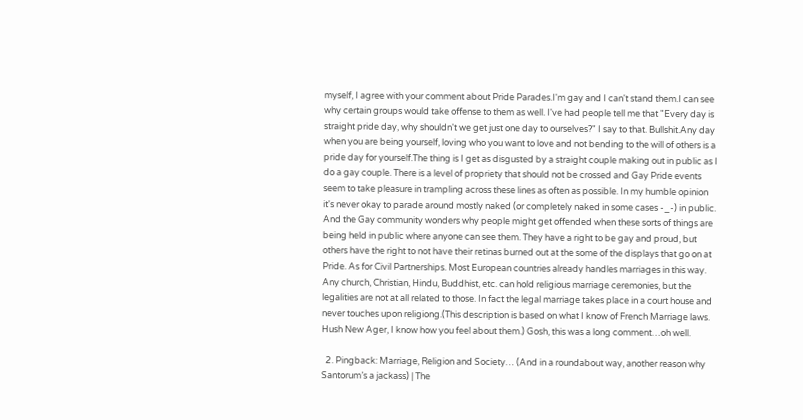myself, I agree with your comment about Pride Parades.I'm gay and I can't stand them.I can see why certain groups would take offense to them as well. I've had people tell me that "Every day is straight pride day, why shouldn't we get just one day to ourselves?" I say to that. Bullshit.Any day when you are being yourself, loving who you want to love and not bending to the will of others is a pride day for yourself.The thing is I get as disgusted by a straight couple making out in public as I do a gay couple. There is a level of propriety that should not be crossed and Gay Pride events seem to take pleasure in trampling across these lines as often as possible. In my humble opinion it's never okay to parade around mostly naked (or completely naked in some cases -_-) in public. And the Gay community wonders why people might get offended when these sorts of things are being held in public where anyone can see them. They have a right to be gay and proud, but others have the right to not have their retinas burned out at the some of the displays that go on at Pride. As for Civil Partnerships. Most European countries already handles marriages in this way. Any church, Christian, Hindu, Buddhist, etc. can hold religious marriage ceremonies, but the legalities are not at all related to those. In fact the legal marriage takes place in a court house and never touches upon religiong.(This description is based on what I know of French Marriage laws. Hush New Ager, I know how you feel about them.) Gosh, this was a long comment…oh well.

  2. Pingback: Marriage, Religion and Society… (And in a roundabout way, another reason why Santorum’s a jackass) | The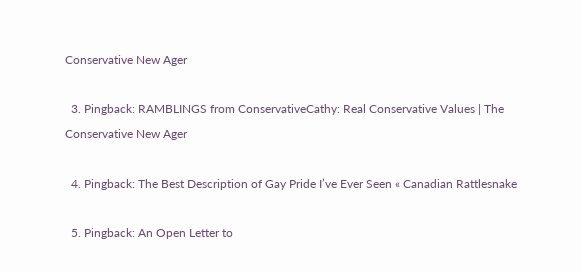Conservative New Ager

  3. Pingback: RAMBLINGS from ConservativeCathy: Real Conservative Values | The Conservative New Ager

  4. Pingback: The Best Description of Gay Pride I’ve Ever Seen « Canadian Rattlesnake

  5. Pingback: An Open Letter to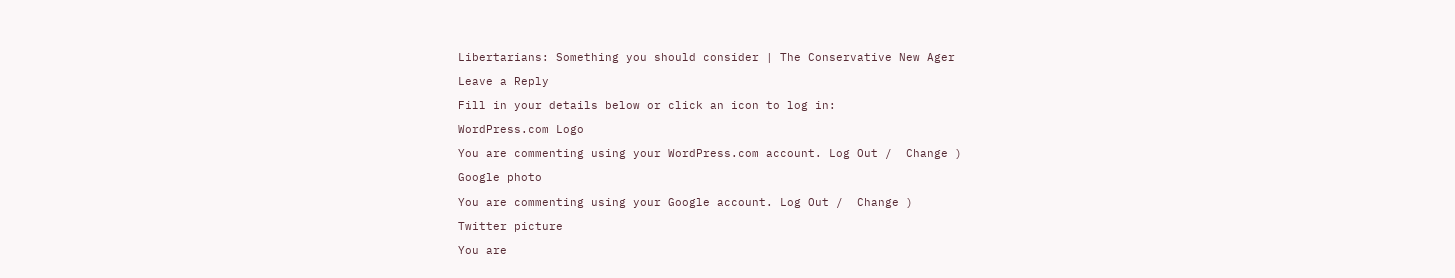Libertarians: Something you should consider | The Conservative New Ager

Leave a Reply

Fill in your details below or click an icon to log in:

WordPress.com Logo

You are commenting using your WordPress.com account. Log Out /  Change )

Google photo

You are commenting using your Google account. Log Out /  Change )

Twitter picture

You are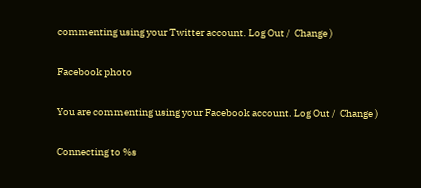commenting using your Twitter account. Log Out /  Change )

Facebook photo

You are commenting using your Facebook account. Log Out /  Change )

Connecting to %s